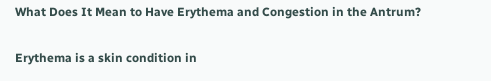What Does It Mean to Have Erythema and Congestion in the Antrum?

Erythema is a skin condition in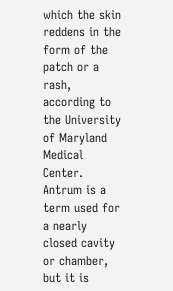which the skin reddens in the form of the patch or a rash, according to the University of Maryland Medical Center. Antrum is a term used for a nearly closed cavity or chamber, but it is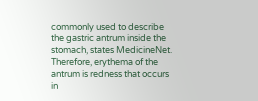commonly used to describe the gastric antrum inside the stomach, states MedicineNet. Therefore, erythema of the antrum is redness that occurs in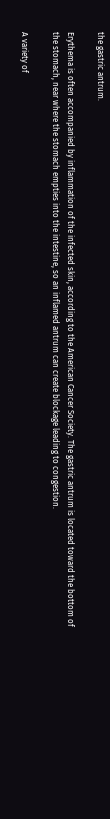the gastric antrum.

Erythema is often accompanied by inflammation of the infected skin, according to the American Cancer Society. The gastric antrum is located toward the bottom of the stomach, near where the stomach empties into the intestine, so an inflamed antrum can create blockage leading to congestion.

A variety of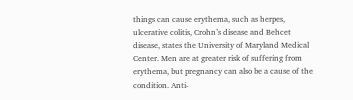things can cause erythema, such as herpes, ulcerative colitis, Crohn’s disease and Behcet disease, states the University of Maryland Medical Center. Men are at greater risk of suffering from erythema, but pregnancy can also be a cause of the condition. Anti-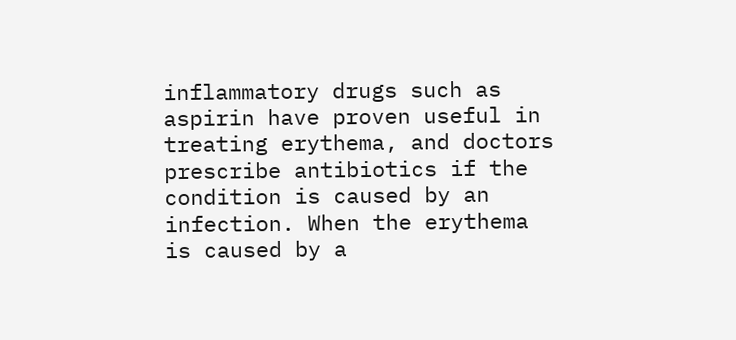inflammatory drugs such as aspirin have proven useful in treating erythema, and doctors prescribe antibiotics if the condition is caused by an infection. When the erythema is caused by a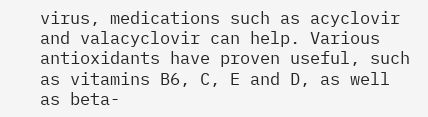virus, medications such as acyclovir and valacyclovir can help. Various antioxidants have proven useful, such as vitamins B6, C, E and D, as well as beta-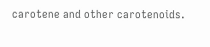carotene and other carotenoids.